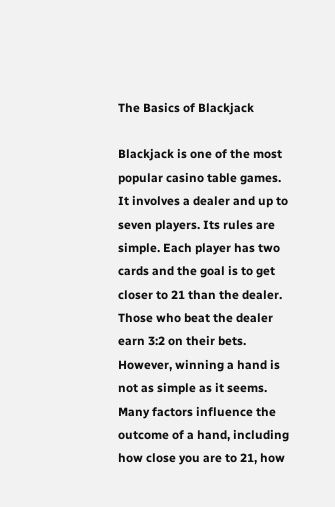The Basics of Blackjack

Blackjack is one of the most popular casino table games. It involves a dealer and up to seven players. Its rules are simple. Each player has two cards and the goal is to get closer to 21 than the dealer. Those who beat the dealer earn 3:2 on their bets. However, winning a hand is not as simple as it seems. Many factors influence the outcome of a hand, including how close you are to 21, how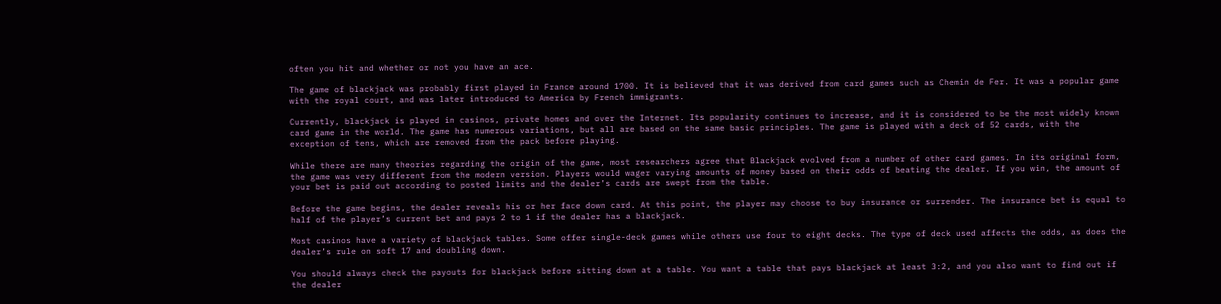often you hit and whether or not you have an ace.

The game of blackjack was probably first played in France around 1700. It is believed that it was derived from card games such as Chemin de Fer. It was a popular game with the royal court, and was later introduced to America by French immigrants.

Currently, blackjack is played in casinos, private homes and over the Internet. Its popularity continues to increase, and it is considered to be the most widely known card game in the world. The game has numerous variations, but all are based on the same basic principles. The game is played with a deck of 52 cards, with the exception of tens, which are removed from the pack before playing.

While there are many theories regarding the origin of the game, most researchers agree that Blackjack evolved from a number of other card games. In its original form, the game was very different from the modern version. Players would wager varying amounts of money based on their odds of beating the dealer. If you win, the amount of your bet is paid out according to posted limits and the dealer’s cards are swept from the table.

Before the game begins, the dealer reveals his or her face down card. At this point, the player may choose to buy insurance or surrender. The insurance bet is equal to half of the player’s current bet and pays 2 to 1 if the dealer has a blackjack.

Most casinos have a variety of blackjack tables. Some offer single-deck games while others use four to eight decks. The type of deck used affects the odds, as does the dealer’s rule on soft 17 and doubling down.

You should always check the payouts for blackjack before sitting down at a table. You want a table that pays blackjack at least 3:2, and you also want to find out if the dealer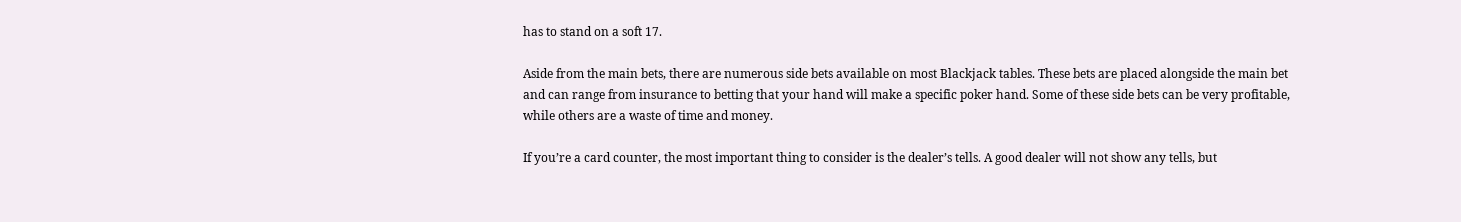has to stand on a soft 17.

Aside from the main bets, there are numerous side bets available on most Blackjack tables. These bets are placed alongside the main bet and can range from insurance to betting that your hand will make a specific poker hand. Some of these side bets can be very profitable, while others are a waste of time and money.

If you’re a card counter, the most important thing to consider is the dealer’s tells. A good dealer will not show any tells, but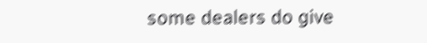some dealers do give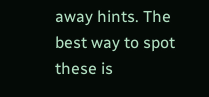away hints. The best way to spot these is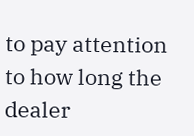to pay attention to how long the dealer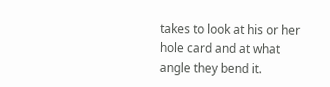takes to look at his or her hole card and at what angle they bend it.